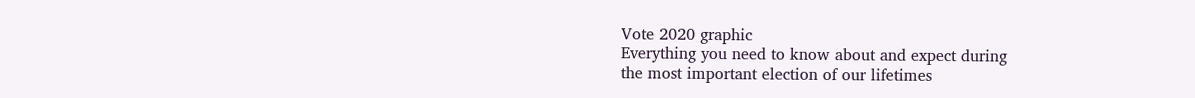Vote 2020 graphic
Everything you need to know about and expect during
the most important election of our lifetimes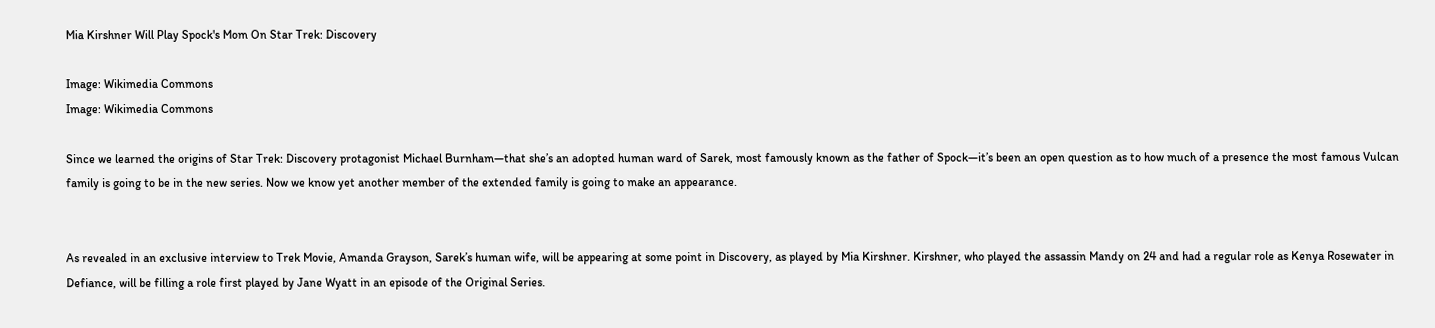Mia Kirshner Will Play Spock's Mom On Star Trek: Discovery

Image: Wikimedia Commons
Image: Wikimedia Commons

Since we learned the origins of Star Trek: Discovery protagonist Michael Burnham—that she’s an adopted human ward of Sarek, most famously known as the father of Spock—it’s been an open question as to how much of a presence the most famous Vulcan family is going to be in the new series. Now we know yet another member of the extended family is going to make an appearance.


As revealed in an exclusive interview to Trek Movie, Amanda Grayson, Sarek’s human wife, will be appearing at some point in Discovery, as played by Mia Kirshner. Kirshner, who played the assassin Mandy on 24 and had a regular role as Kenya Rosewater in Defiance, will be filling a role first played by Jane Wyatt in an episode of the Original Series.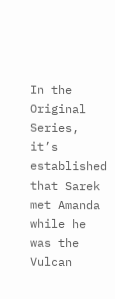In the Original Series, it’s established that Sarek met Amanda while he was the Vulcan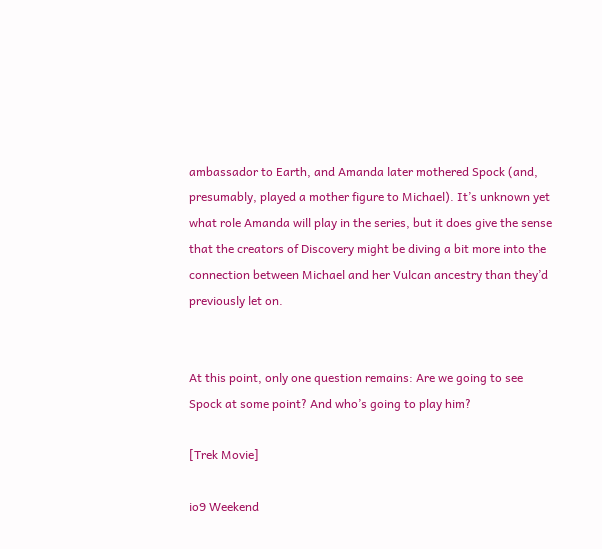ambassador to Earth, and Amanda later mothered Spock (and, presumably, played a mother figure to Michael). It’s unknown yet what role Amanda will play in the series, but it does give the sense that the creators of Discovery might be diving a bit more into the connection between Michael and her Vulcan ancestry than they’d previously let on.


At this point, only one question remains: Are we going to see Spock at some point? And who’s going to play him?

[Trek Movie]

io9 Weekend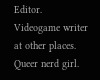Editor. Videogame writer at other places. Queer nerd girl.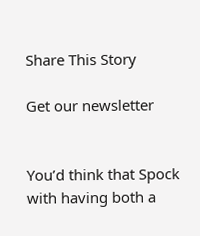Share This Story

Get our newsletter


You’d think that Spock with having both a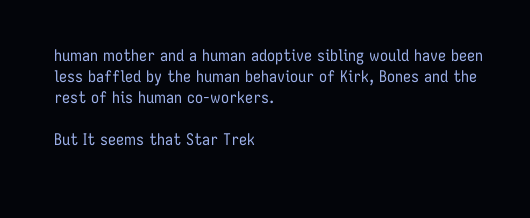human mother and a human adoptive sibling would have been less baffled by the human behaviour of Kirk, Bones and the rest of his human co-workers.

But It seems that Star Trek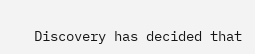Discovery has decided that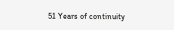51 Years of continuity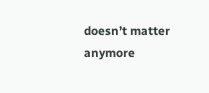doesn’t matter anymore